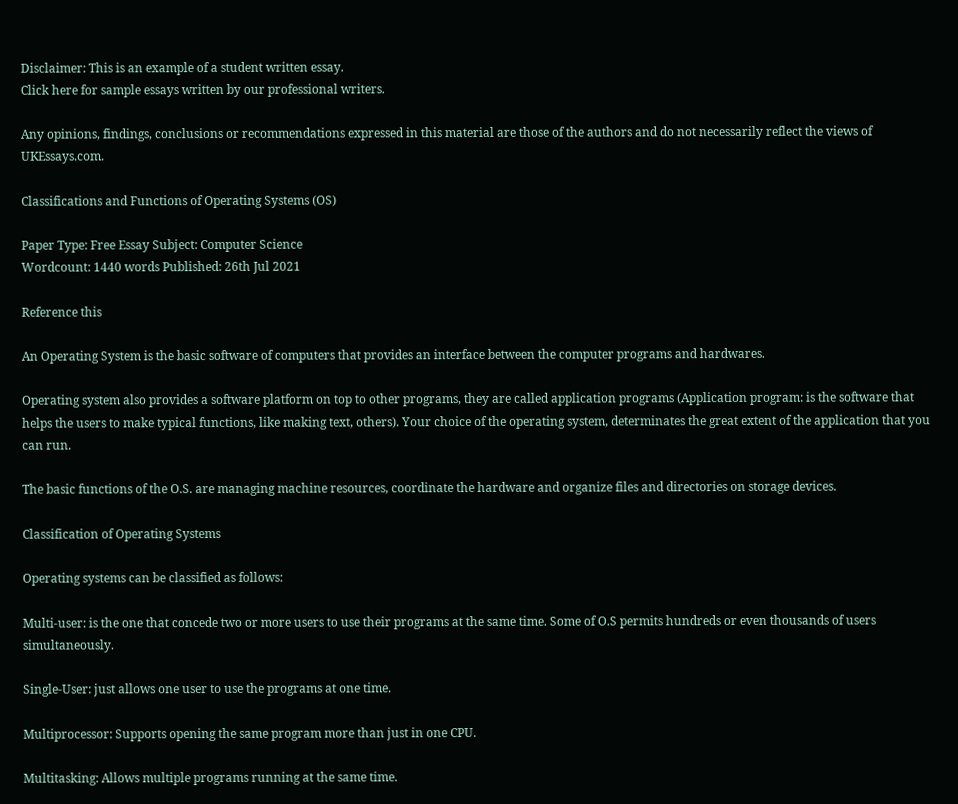Disclaimer: This is an example of a student written essay.
Click here for sample essays written by our professional writers.

Any opinions, findings, conclusions or recommendations expressed in this material are those of the authors and do not necessarily reflect the views of UKEssays.com.

Classifications and Functions of Operating Systems (OS)

Paper Type: Free Essay Subject: Computer Science
Wordcount: 1440 words Published: 26th Jul 2021

Reference this

An Operating System is the basic software of computers that provides an interface between the computer programs and hardwares.

Operating system also provides a software platform on top to other programs, they are called application programs (Application program: is the software that helps the users to make typical functions, like making text, others). Your choice of the operating system, determinates the great extent of the application that you can run.

The basic functions of the O.S. are managing machine resources, coordinate the hardware and organize files and directories on storage devices.

Classification of Operating Systems

Operating systems can be classified as follows:

Multi-user: is the one that concede two or more users to use their programs at the same time. Some of O.S permits hundreds or even thousands of users simultaneously.

Single-User: just allows one user to use the programs at one time.

Multiprocessor: Supports opening the same program more than just in one CPU.

Multitasking: Allows multiple programs running at the same time.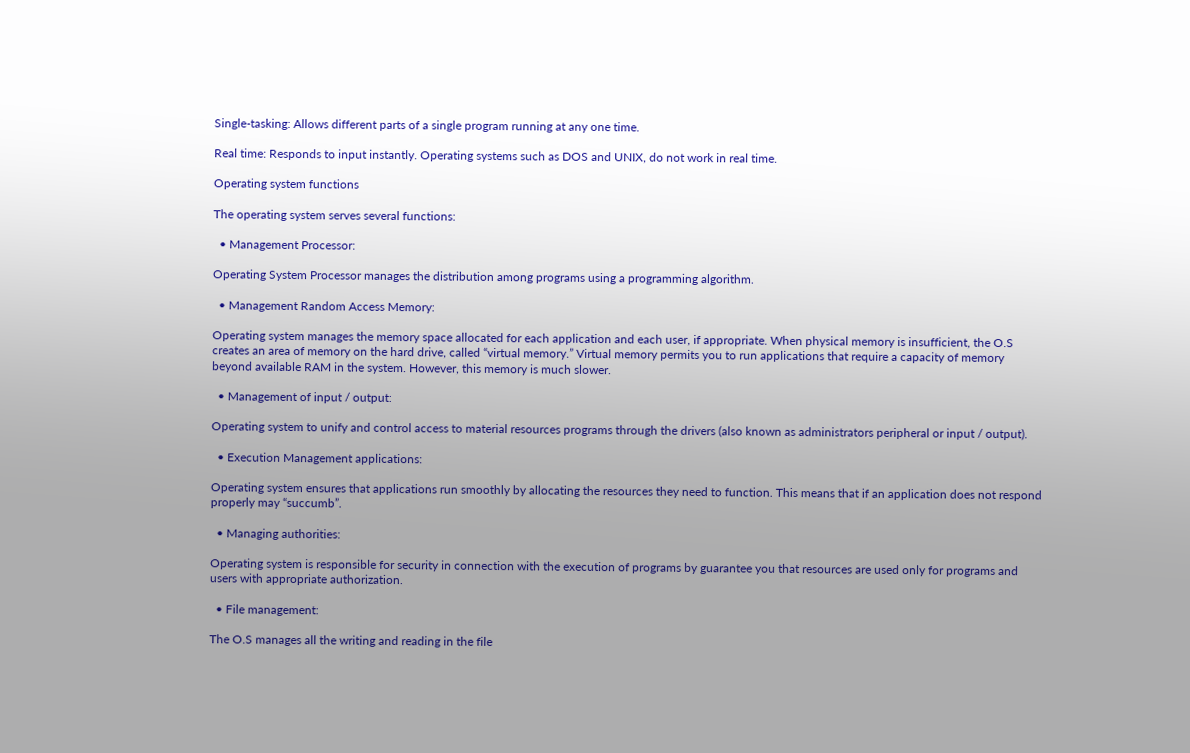Single-tasking: Allows different parts of a single program running at any one time.

Real time: Responds to input instantly. Operating systems such as DOS and UNIX, do not work in real time.

Operating system functions

The operating system serves several functions:

  • Management Processor:

Operating System Processor manages the distribution among programs using a programming algorithm.

  • Management Random Access Memory:

Operating system manages the memory space allocated for each application and each user, if appropriate. When physical memory is insufficient, the O.S creates an area of memory on the hard drive, called “virtual memory.” Virtual memory permits you to run applications that require a capacity of memory beyond available RAM in the system. However, this memory is much slower.

  • Management of input / output:

Operating system to unify and control access to material resources programs through the drivers (also known as administrators peripheral or input / output).

  • Execution Management applications:

Operating system ensures that applications run smoothly by allocating the resources they need to function. This means that if an application does not respond properly may “succumb”.

  • Managing authorities:

Operating system is responsible for security in connection with the execution of programs by guarantee you that resources are used only for programs and users with appropriate authorization.

  • File management:

The O.S manages all the writing and reading in the file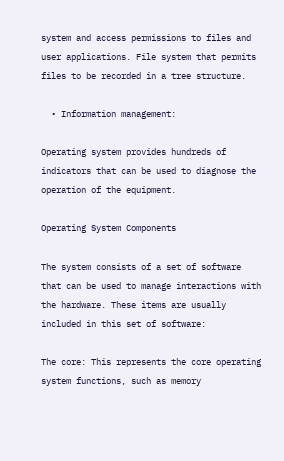system and access permissions to files and user applications. File system that permits files to be recorded in a tree structure.

  • Information management:

Operating system provides hundreds of indicators that can be used to diagnose the operation of the equipment.

Operating System Components

The system consists of a set of software that can be used to manage interactions with the hardware. These items are usually included in this set of software:

The core: This represents the core operating system functions, such as memory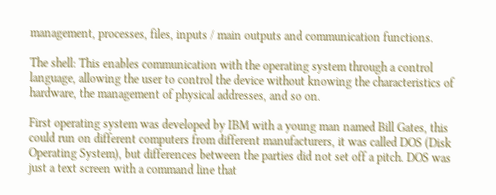management, processes, files, inputs / main outputs and communication functions.

The shell: This enables communication with the operating system through a control language, allowing the user to control the device without knowing the characteristics of hardware, the management of physical addresses, and so on.

First operating system was developed by IBM with a young man named Bill Gates, this could run on different computers from different manufacturers, it was called DOS (Disk Operating System), but differences between the parties did not set off a pitch. DOS was just a text screen with a command line that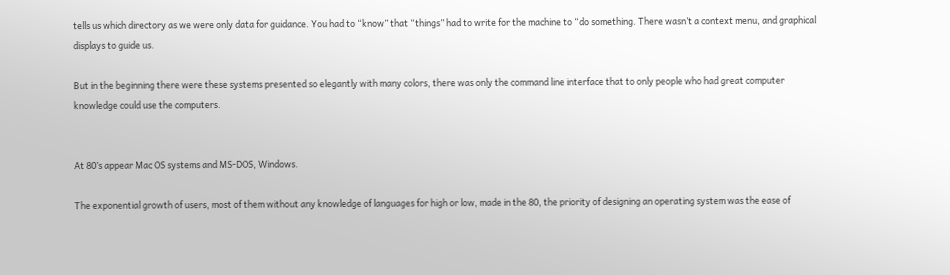tells us which directory as we were only data for guidance. You had to “know” that “things” had to write for the machine to “do something. There wasn’t a context menu, and graphical displays to guide us.

But in the beginning there were these systems presented so elegantly with many colors, there was only the command line interface that to only people who had great computer knowledge could use the computers.


At 80’s appear Mac OS systems and MS-DOS, Windows.

The exponential growth of users, most of them without any knowledge of languages for high or low, made in the 80, the priority of designing an operating system was the ease of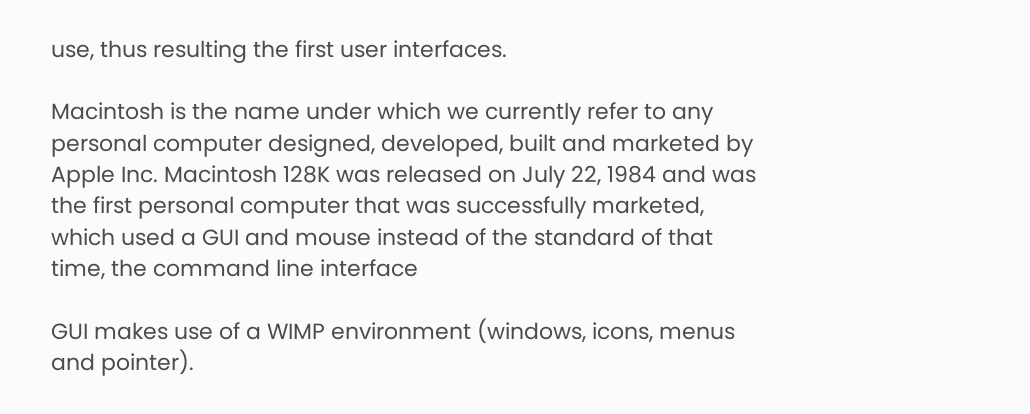use, thus resulting the first user interfaces.

Macintosh is the name under which we currently refer to any personal computer designed, developed, built and marketed by Apple Inc. Macintosh 128K was released on July 22, 1984 and was the first personal computer that was successfully marketed, which used a GUI and mouse instead of the standard of that time, the command line interface

GUI makes use of a WIMP environment (windows, icons, menus and pointer).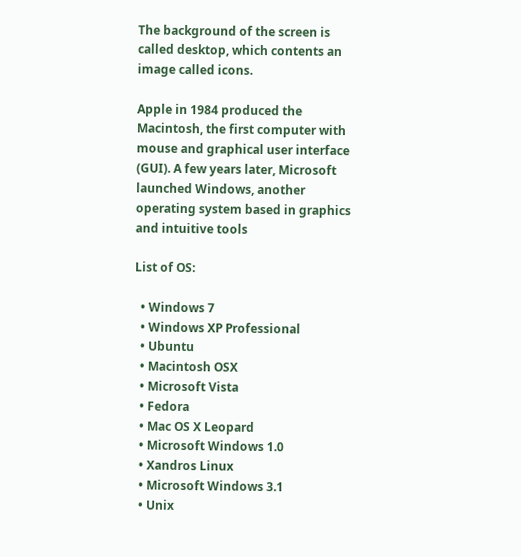The background of the screen is called desktop, which contents an image called icons.

Apple in 1984 produced the Macintosh, the first computer with mouse and graphical user interface (GUI). A few years later, Microsoft launched Windows, another operating system based in graphics and intuitive tools

List of OS:

  • Windows 7
  • Windows XP Professional
  • Ubuntu
  • Macintosh OSX
  • Microsoft Vista
  • Fedora
  • Mac OS X Leopard
  • Microsoft Windows 1.0
  • Xandros Linux
  • Microsoft Windows 3.1
  • Unix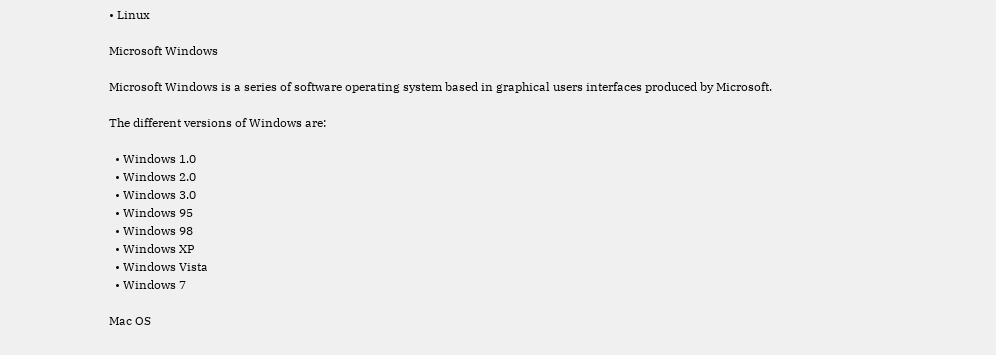• Linux

Microsoft Windows

Microsoft Windows is a series of software operating system based in graphical users interfaces produced by Microsoft.

The different versions of Windows are:

  • Windows 1.0
  • Windows 2.0
  • Windows 3.0
  • Windows 95
  • Windows 98
  • Windows XP
  • Windows Vista
  • Windows 7

Mac OS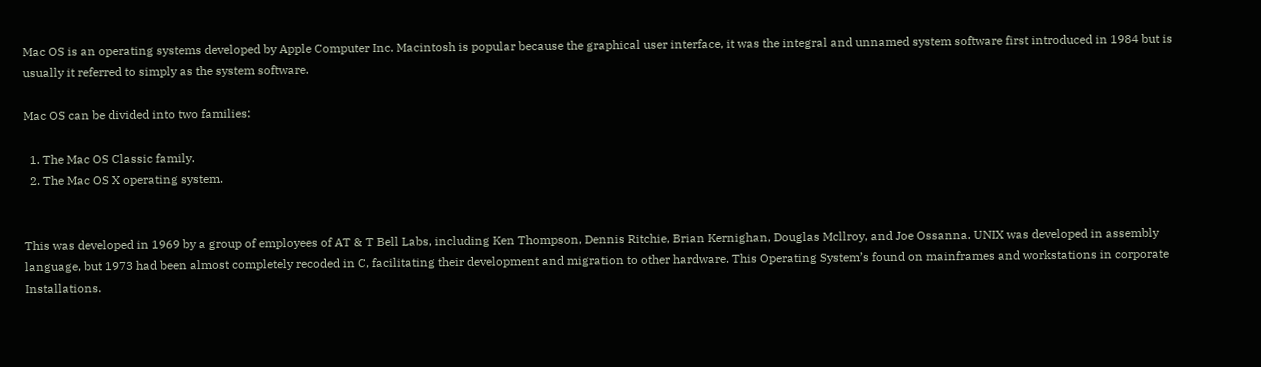Mac OS is an operating systems developed by Apple Computer Inc. Macintosh is popular because the graphical user interface, it was the integral and unnamed system software first introduced in 1984 but is usually it referred to simply as the system software.

Mac OS can be divided into two families:

  1. The Mac OS Classic family.
  2. The Mac OS X operating system.


This was developed in 1969 by a group of employees of AT & T Bell Labs, including Ken Thompson, Dennis Ritchie, Brian Kernighan, Douglas Mcllroy, and Joe Ossanna. UNIX was developed in assembly language, but 1973 had been almost completely recoded in C, facilitating their development and migration to other hardware. This Operating System’s found on mainframes and workstations in corporate Installations.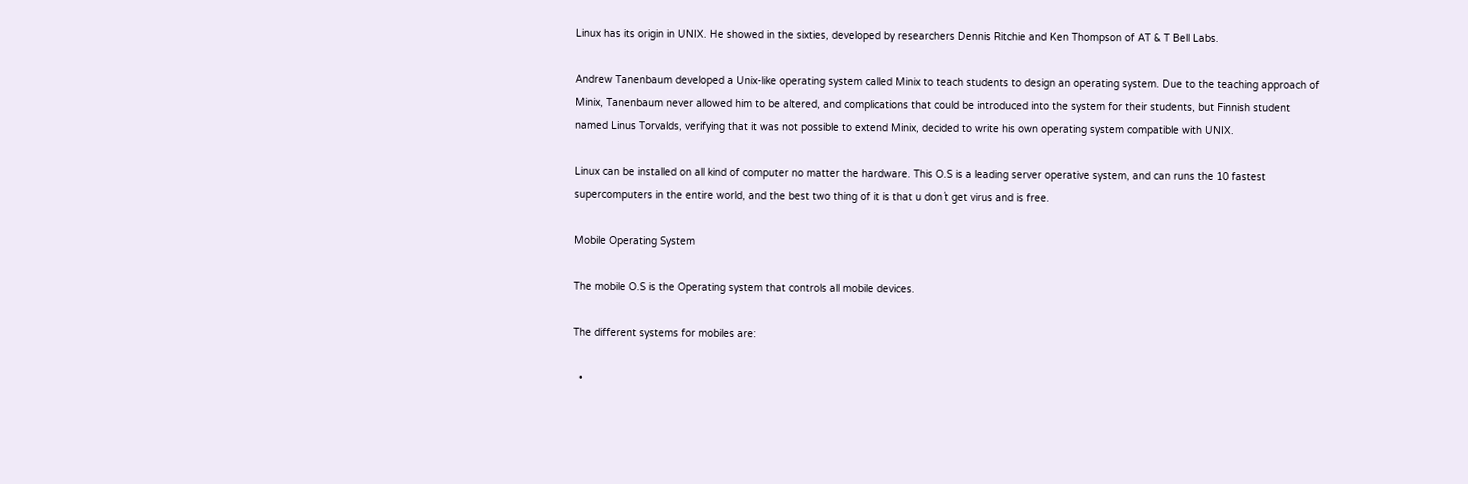Linux has its origin in UNIX. He showed in the sixties, developed by researchers Dennis Ritchie and Ken Thompson of AT & T Bell Labs.

Andrew Tanenbaum developed a Unix-like operating system called Minix to teach students to design an operating system. Due to the teaching approach of Minix, Tanenbaum never allowed him to be altered, and complications that could be introduced into the system for their students, but Finnish student named Linus Torvalds, verifying that it was not possible to extend Minix, decided to write his own operating system compatible with UNIX.

Linux can be installed on all kind of computer no matter the hardware. This O.S is a leading server operative system, and can runs the 10 fastest supercomputers in the entire world, and the best two thing of it is that u don´t get virus and is free.

Mobile Operating System

The mobile O.S is the Operating system that controls all mobile devices.

The different systems for mobiles are:

  •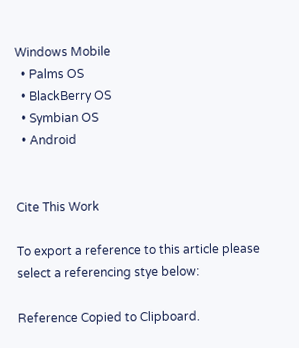Windows Mobile
  • Palms OS
  • BlackBerry OS
  • Symbian OS
  • Android


Cite This Work

To export a reference to this article please select a referencing stye below:

Reference Copied to Clipboard.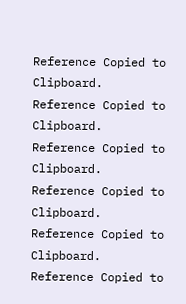Reference Copied to Clipboard.
Reference Copied to Clipboard.
Reference Copied to Clipboard.
Reference Copied to Clipboard.
Reference Copied to Clipboard.
Reference Copied to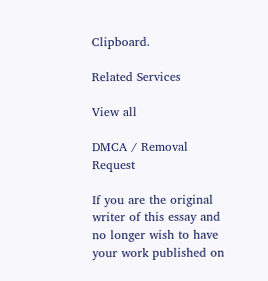Clipboard.

Related Services

View all

DMCA / Removal Request

If you are the original writer of this essay and no longer wish to have your work published on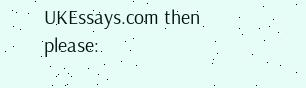UKEssays.com then please: